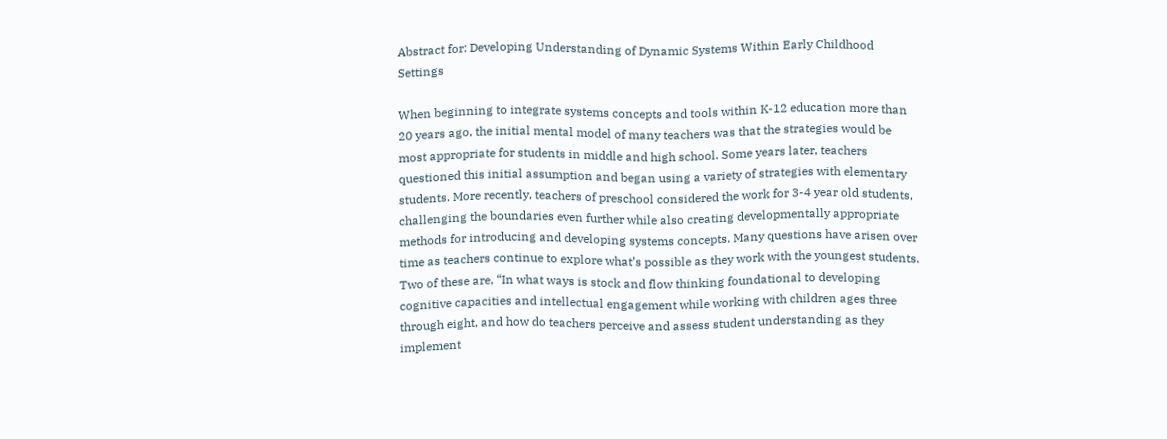Abstract for: Developing Understanding of Dynamic Systems Within Early Childhood Settings

When beginning to integrate systems concepts and tools within K-12 education more than 20 years ago, the initial mental model of many teachers was that the strategies would be most appropriate for students in middle and high school. Some years later, teachers questioned this initial assumption and began using a variety of strategies with elementary students. More recently, teachers of preschool considered the work for 3-4 year old students, challenging the boundaries even further while also creating developmentally appropriate methods for introducing and developing systems concepts. Many questions have arisen over time as teachers continue to explore what’s possible as they work with the youngest students. Two of these are, “In what ways is stock and flow thinking foundational to developing cognitive capacities and intellectual engagement while working with children ages three through eight, and how do teachers perceive and assess student understanding as they implement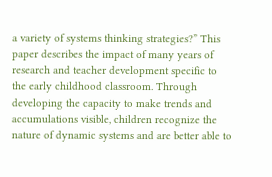a variety of systems thinking strategies?” This paper describes the impact of many years of research and teacher development specific to the early childhood classroom. Through developing the capacity to make trends and accumulations visible, children recognize the nature of dynamic systems and are better able to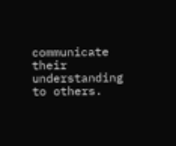communicate their understanding to others.